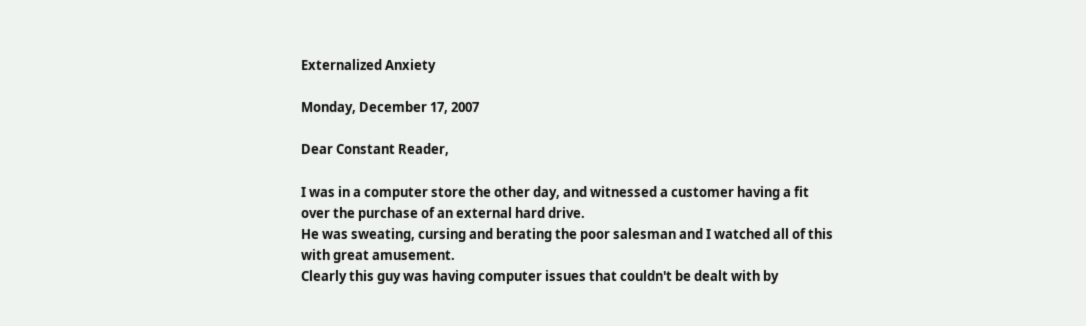Externalized Anxiety

Monday, December 17, 2007

Dear Constant Reader,

I was in a computer store the other day, and witnessed a customer having a fit over the purchase of an external hard drive.
He was sweating, cursing and berating the poor salesman and I watched all of this with great amusement.
Clearly this guy was having computer issues that couldn't be dealt with by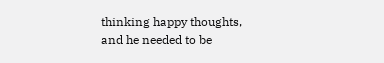thinking happy thoughts, and he needed to be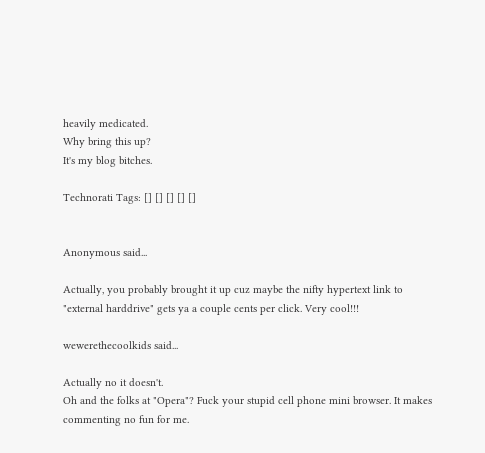heavily medicated.
Why bring this up?
It's my blog bitches.

Technorati Tags: [] [] [] [] []


Anonymous said...

Actually, you probably brought it up cuz maybe the nifty hypertext link to "external harddrive" gets ya a couple cents per click. Very cool!!!

wewerethecoolkids said...

Actually no it doesn't.
Oh and the folks at "Opera"? Fuck your stupid cell phone mini browser. It makes commenting no fun for me.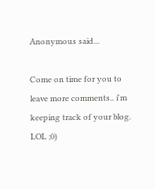Anonymous said...

Come on time for you to leave more comments.. i'm keeping track of your blog. LOL ;0)